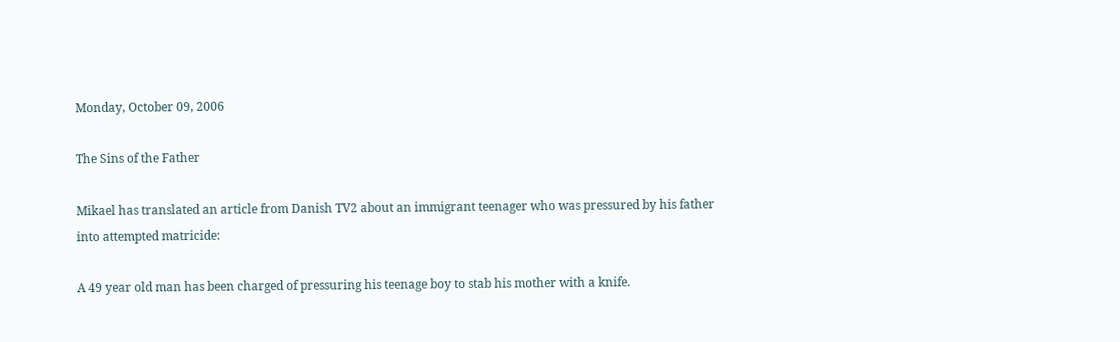Monday, October 09, 2006

The Sins of the Father

Mikael has translated an article from Danish TV2 about an immigrant teenager who was pressured by his father into attempted matricide:

A 49 year old man has been charged of pressuring his teenage boy to stab his mother with a knife.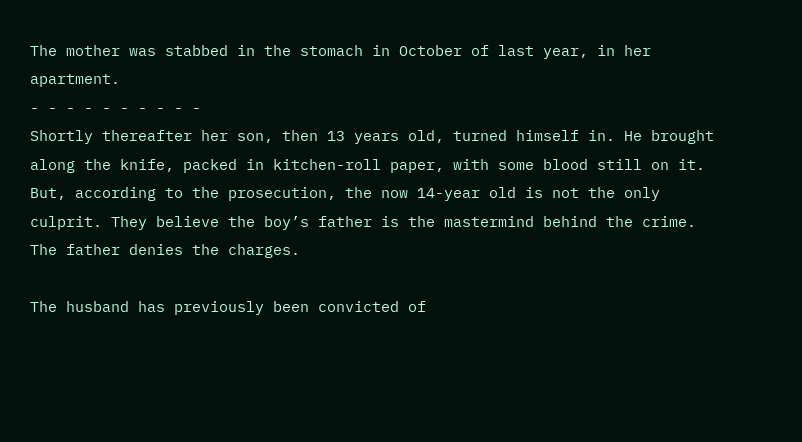The mother was stabbed in the stomach in October of last year, in her apartment.
- - - - - - - - - -
Shortly thereafter her son, then 13 years old, turned himself in. He brought along the knife, packed in kitchen-roll paper, with some blood still on it. But, according to the prosecution, the now 14-year old is not the only culprit. They believe the boy’s father is the mastermind behind the crime. The father denies the charges.

The husband has previously been convicted of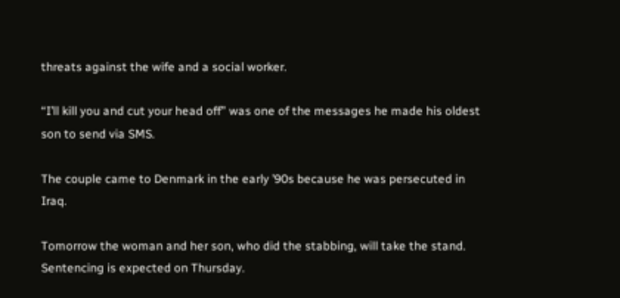threats against the wife and a social worker.

“I’ll kill you and cut your head off” was one of the messages he made his oldest son to send via SMS.

The couple came to Denmark in the early ’90s because he was persecuted in Iraq.

Tomorrow the woman and her son, who did the stabbing, will take the stand. Sentencing is expected on Thursday.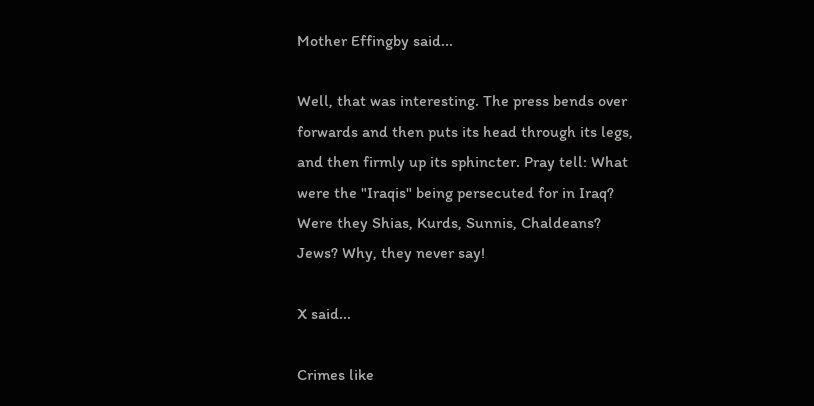Mother Effingby said...

Well, that was interesting. The press bends over forwards and then puts its head through its legs, and then firmly up its sphincter. Pray tell: What were the "Iraqis" being persecuted for in Iraq? Were they Shias, Kurds, Sunnis, Chaldeans? Jews? Why, they never say!

X said...

Crimes like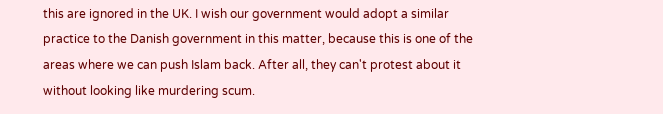this are ignored in the UK. I wish our government would adopt a similar practice to the Danish government in this matter, because this is one of the areas where we can push Islam back. After all, they can't protest about it without looking like murdering scum.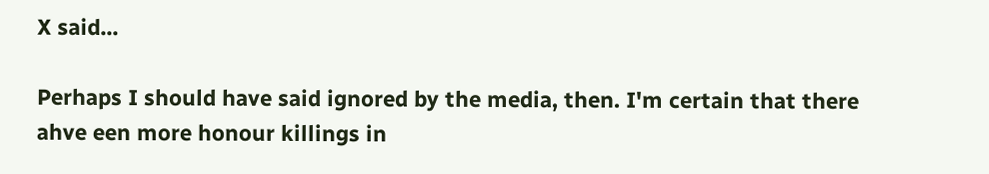X said...

Perhaps I should have said ignored by the media, then. I'm certain that there ahve een more honour killings in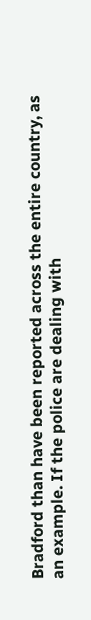Bradford than have been reported across the entire country, as an example. If the police are dealing with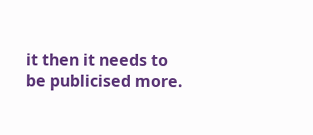it then it needs to be publicised more.